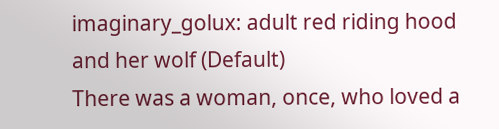imaginary_golux: adult red riding hood and her wolf (Default)
There was a woman, once, who loved a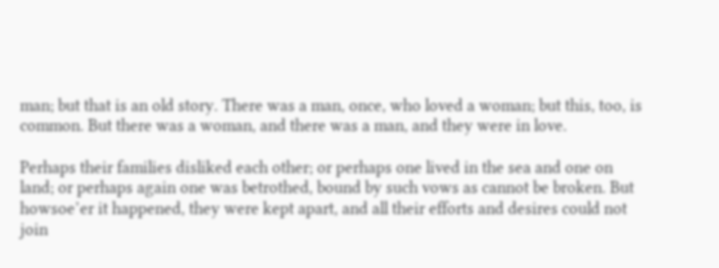man; but that is an old story. There was a man, once, who loved a woman; but this, too, is common. But there was a woman, and there was a man, and they were in love.

Perhaps their families disliked each other; or perhaps one lived in the sea and one on land; or perhaps again one was betrothed, bound by such vows as cannot be broken. But howsoe’er it happened, they were kept apart, and all their efforts and desires could not join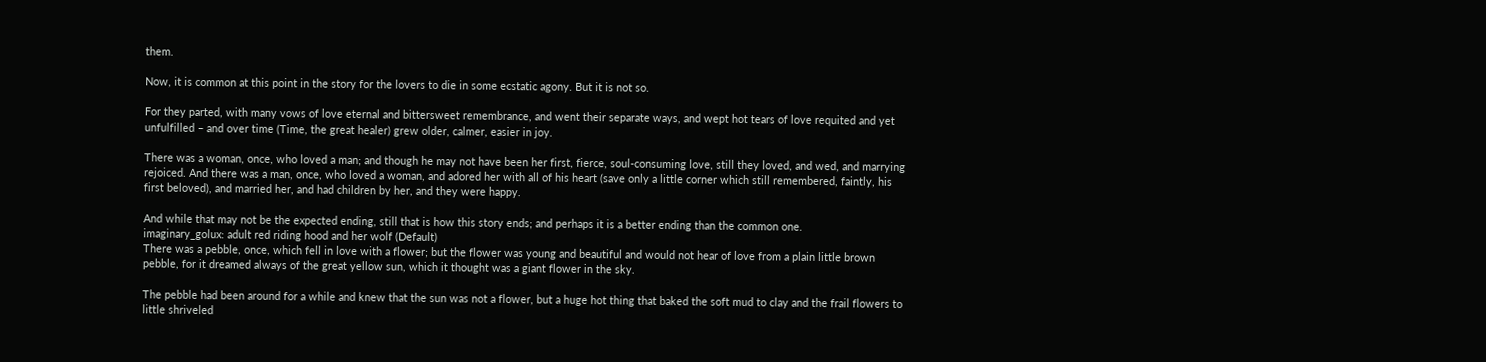them.

Now, it is common at this point in the story for the lovers to die in some ecstatic agony. But it is not so.

For they parted, with many vows of love eternal and bittersweet remembrance, and went their separate ways, and wept hot tears of love requited and yet unfulfilled – and over time (Time, the great healer) grew older, calmer, easier in joy.

There was a woman, once, who loved a man; and though he may not have been her first, fierce, soul-consuming love, still they loved, and wed, and marrying rejoiced. And there was a man, once, who loved a woman, and adored her with all of his heart (save only a little corner which still remembered, faintly, his first beloved), and married her, and had children by her, and they were happy.

And while that may not be the expected ending, still that is how this story ends; and perhaps it is a better ending than the common one.
imaginary_golux: adult red riding hood and her wolf (Default)
There was a pebble, once, which fell in love with a flower; but the flower was young and beautiful and would not hear of love from a plain little brown pebble, for it dreamed always of the great yellow sun, which it thought was a giant flower in the sky.

The pebble had been around for a while and knew that the sun was not a flower, but a huge hot thing that baked the soft mud to clay and the frail flowers to little shriveled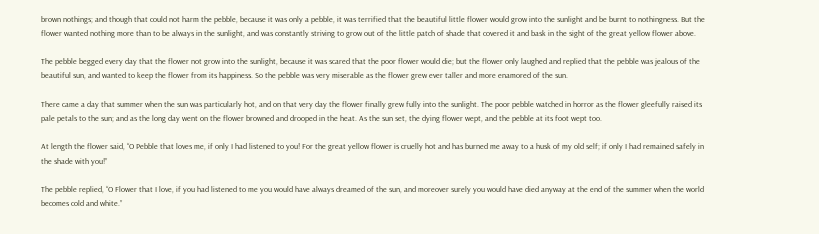brown nothings; and though that could not harm the pebble, because it was only a pebble, it was terrified that the beautiful little flower would grow into the sunlight and be burnt to nothingness. But the flower wanted nothing more than to be always in the sunlight, and was constantly striving to grow out of the little patch of shade that covered it and bask in the sight of the great yellow flower above.

The pebble begged every day that the flower not grow into the sunlight, because it was scared that the poor flower would die; but the flower only laughed and replied that the pebble was jealous of the beautiful sun, and wanted to keep the flower from its happiness. So the pebble was very miserable as the flower grew ever taller and more enamored of the sun.

There came a day that summer when the sun was particularly hot, and on that very day the flower finally grew fully into the sunlight. The poor pebble watched in horror as the flower gleefully raised its pale petals to the sun; and as the long day went on the flower browned and drooped in the heat. As the sun set, the dying flower wept, and the pebble at its foot wept too.

At length the flower said, “O Pebble that loves me, if only I had listened to you! For the great yellow flower is cruelly hot and has burned me away to a husk of my old self; if only I had remained safely in the shade with you!”

The pebble replied, “O Flower that I love, if you had listened to me you would have always dreamed of the sun, and moreover surely you would have died anyway at the end of the summer when the world becomes cold and white.”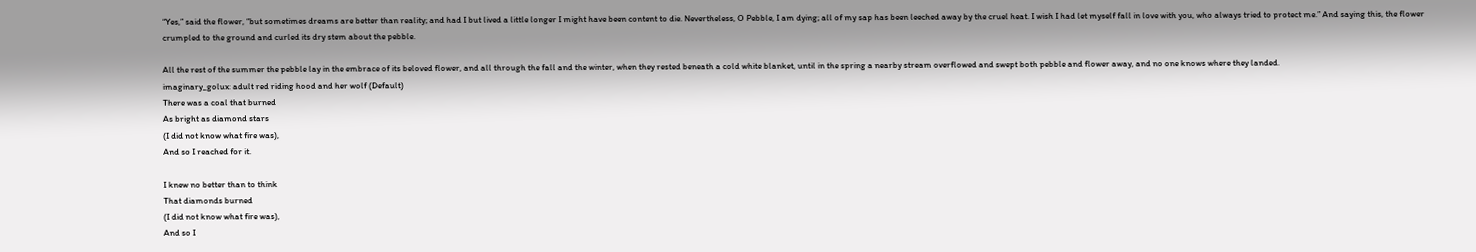“Yes,” said the flower, “but sometimes dreams are better than reality; and had I but lived a little longer I might have been content to die. Nevertheless, O Pebble, I am dying; all of my sap has been leeched away by the cruel heat. I wish I had let myself fall in love with you, who always tried to protect me.” And saying this, the flower crumpled to the ground and curled its dry stem about the pebble.

All the rest of the summer the pebble lay in the embrace of its beloved flower, and all through the fall and the winter, when they rested beneath a cold white blanket, until in the spring a nearby stream overflowed and swept both pebble and flower away, and no one knows where they landed.
imaginary_golux: adult red riding hood and her wolf (Default)
There was a coal that burned
As bright as diamond stars
(I did not know what fire was),
And so I reached for it.

I knew no better than to think
That diamonds burned
(I did not know what fire was),
And so I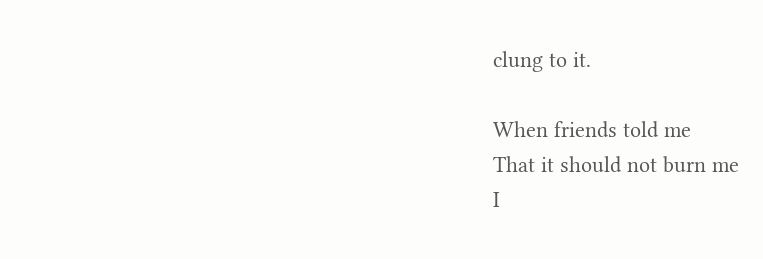clung to it.

When friends told me
That it should not burn me
I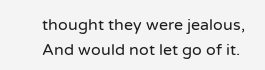thought they were jealous,
And would not let go of it.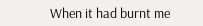When it had burnt me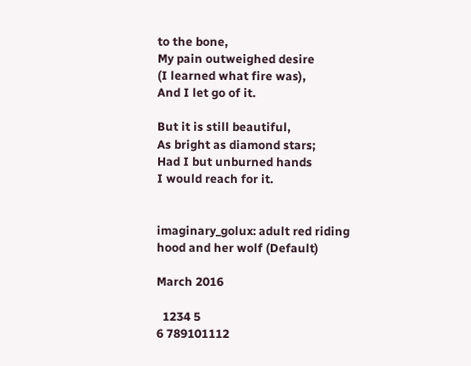to the bone,
My pain outweighed desire
(I learned what fire was),
And I let go of it.

But it is still beautiful,
As bright as diamond stars;
Had I but unburned hands
I would reach for it.


imaginary_golux: adult red riding hood and her wolf (Default)

March 2016

  1234 5
6 789101112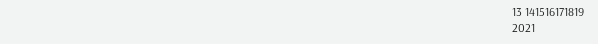13 141516171819
2021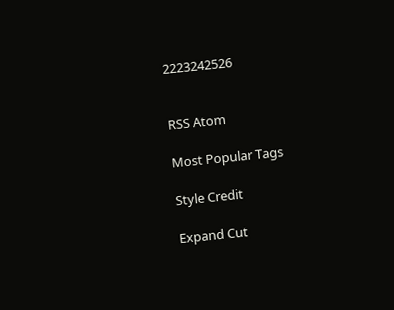2223242526


RSS Atom

Most Popular Tags

Style Credit

Expand Cut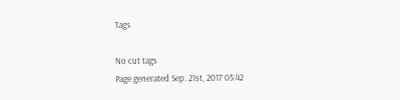Tags

No cut tags
Page generated Sep. 21st, 2017 05:42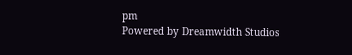pm
Powered by Dreamwidth Studios